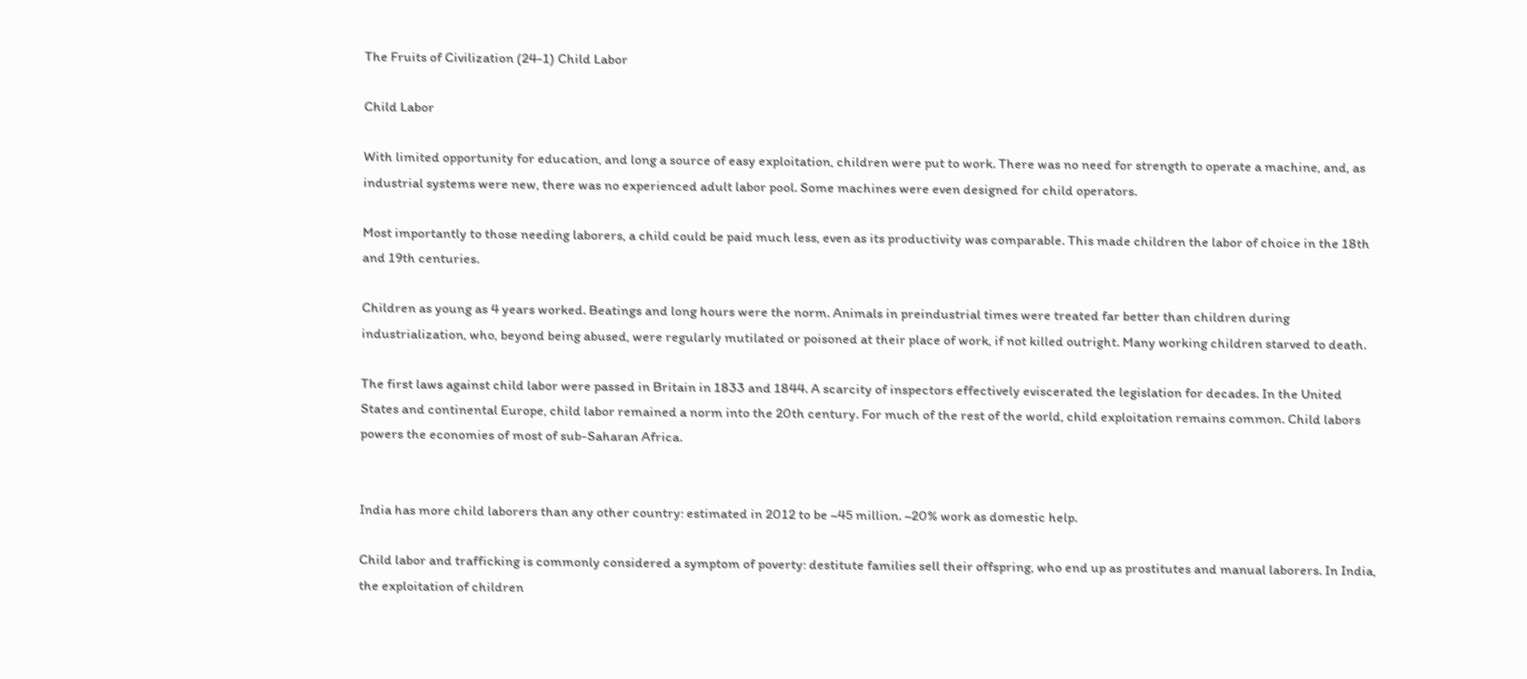The Fruits of Civilization (24-1) Child Labor

Child Labor

With limited opportunity for education, and long a source of easy exploitation, children were put to work. There was no need for strength to operate a machine, and, as industrial systems were new, there was no experienced adult labor pool. Some machines were even designed for child operators.

Most importantly to those needing laborers, a child could be paid much less, even as its productivity was comparable. This made children the labor of choice in the 18th and 19th centuries.

Children as young as 4 years worked. Beatings and long hours were the norm. Animals in preindustrial times were treated far better than children during industrialization, who, beyond being abused, were regularly mutilated or poisoned at their place of work, if not killed outright. Many working children starved to death.

The first laws against child labor were passed in Britain in 1833 and 1844. A scarcity of inspectors effectively eviscerated the legislation for decades. In the United States and continental Europe, child labor remained a norm into the 20th century. For much of the rest of the world, child exploitation remains common. Child labors powers the economies of most of sub-Saharan Africa.


India has more child laborers than any other country: estimated in 2012 to be ~45 million. ~20% work as domestic help.

Child labor and trafficking is commonly considered a symptom of poverty: destitute families sell their offspring, who end up as prostitutes and manual laborers. In India, the exploitation of children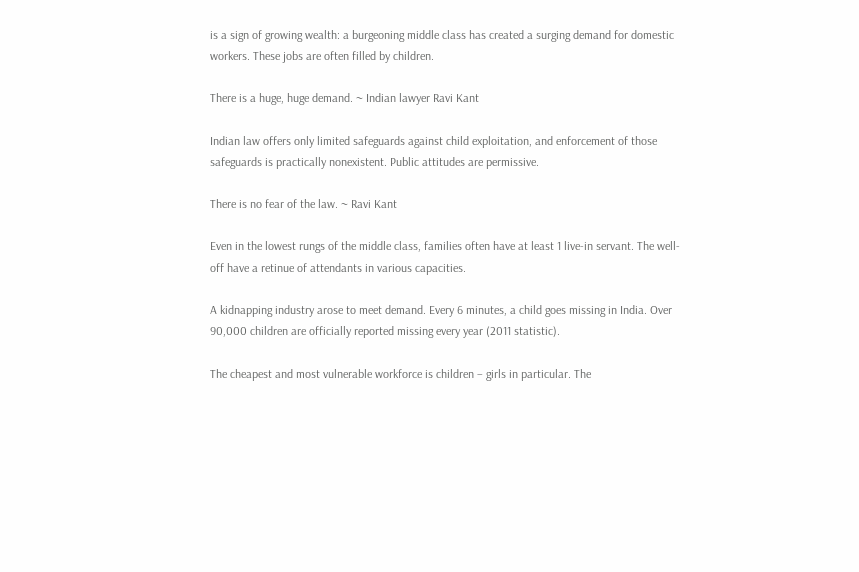is a sign of growing wealth: a burgeoning middle class has created a surging demand for domestic workers. These jobs are often filled by children.

There is a huge, huge demand. ~ Indian lawyer Ravi Kant

Indian law offers only limited safeguards against child exploitation, and enforcement of those safeguards is practically nonexistent. Public attitudes are permissive.

There is no fear of the law. ~ Ravi Kant

Even in the lowest rungs of the middle class, families often have at least 1 live-in servant. The well-off have a retinue of attendants in various capacities.

A kidnapping industry arose to meet demand. Every 6 minutes, a child goes missing in India. Over 90,000 children are officially reported missing every year (2011 statistic).

The cheapest and most vulnerable workforce is children – girls in particular. The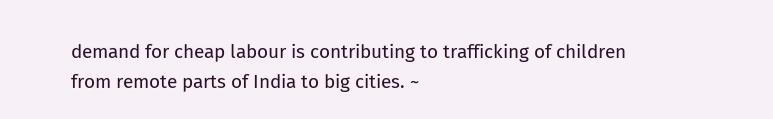demand for cheap labour is contributing to trafficking of children from remote parts of India to big cities. ~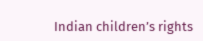Indian children’s rights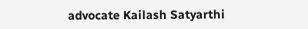advocate Kailash Satyarthi